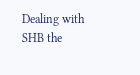Dealing with SHB the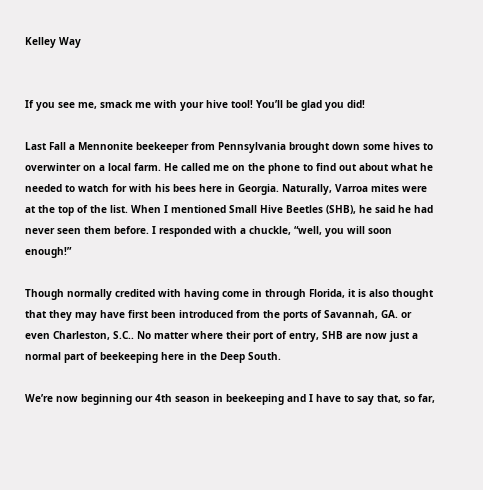Kelley Way


If you see me, smack me with your hive tool! You’ll be glad you did!

Last Fall a Mennonite beekeeper from Pennsylvania brought down some hives to overwinter on a local farm. He called me on the phone to find out about what he needed to watch for with his bees here in Georgia. Naturally, Varroa mites were at the top of the list. When I mentioned Small Hive Beetles (SHB), he said he had never seen them before. I responded with a chuckle, “well, you will soon enough!”

Though normally credited with having come in through Florida, it is also thought that they may have first been introduced from the ports of Savannah, GA. or even Charleston, S.C.. No matter where their port of entry, SHB are now just a normal part of beekeeping here in the Deep South.

We’re now beginning our 4th season in beekeeping and I have to say that, so far,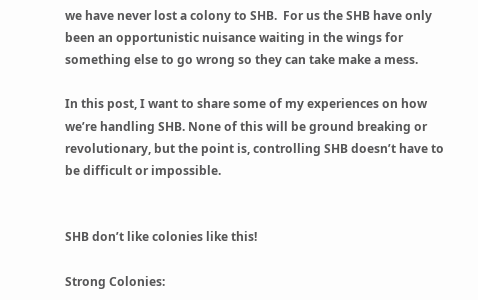we have never lost a colony to SHB.  For us the SHB have only been an opportunistic nuisance waiting in the wings for something else to go wrong so they can take make a mess.

In this post, I want to share some of my experiences on how we’re handling SHB. None of this will be ground breaking or revolutionary, but the point is, controlling SHB doesn’t have to be difficult or impossible.


SHB don’t like colonies like this!

Strong Colonies: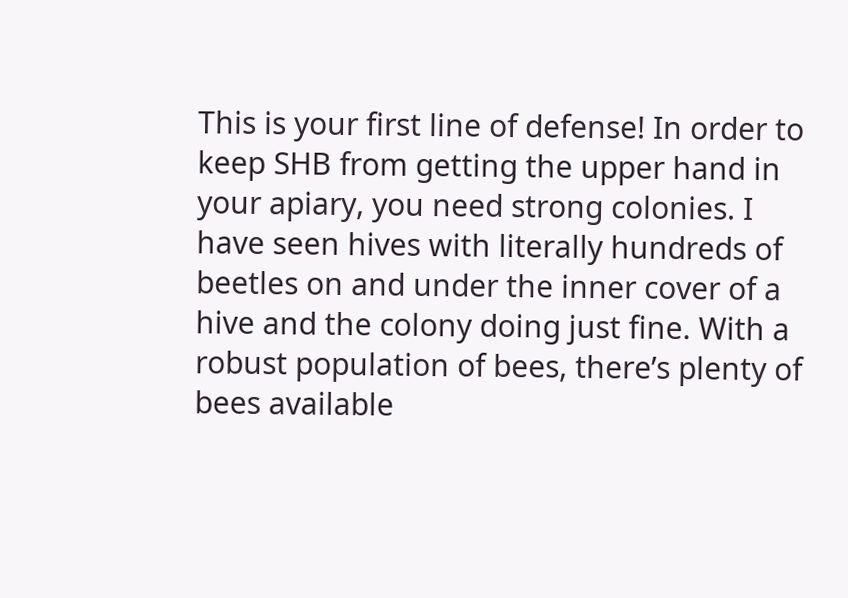This is your first line of defense! In order to keep SHB from getting the upper hand in your apiary, you need strong colonies. I have seen hives with literally hundreds of beetles on and under the inner cover of a hive and the colony doing just fine. With a robust population of bees, there’s plenty of bees available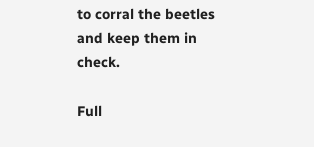to corral the beetles and keep them in check.

Full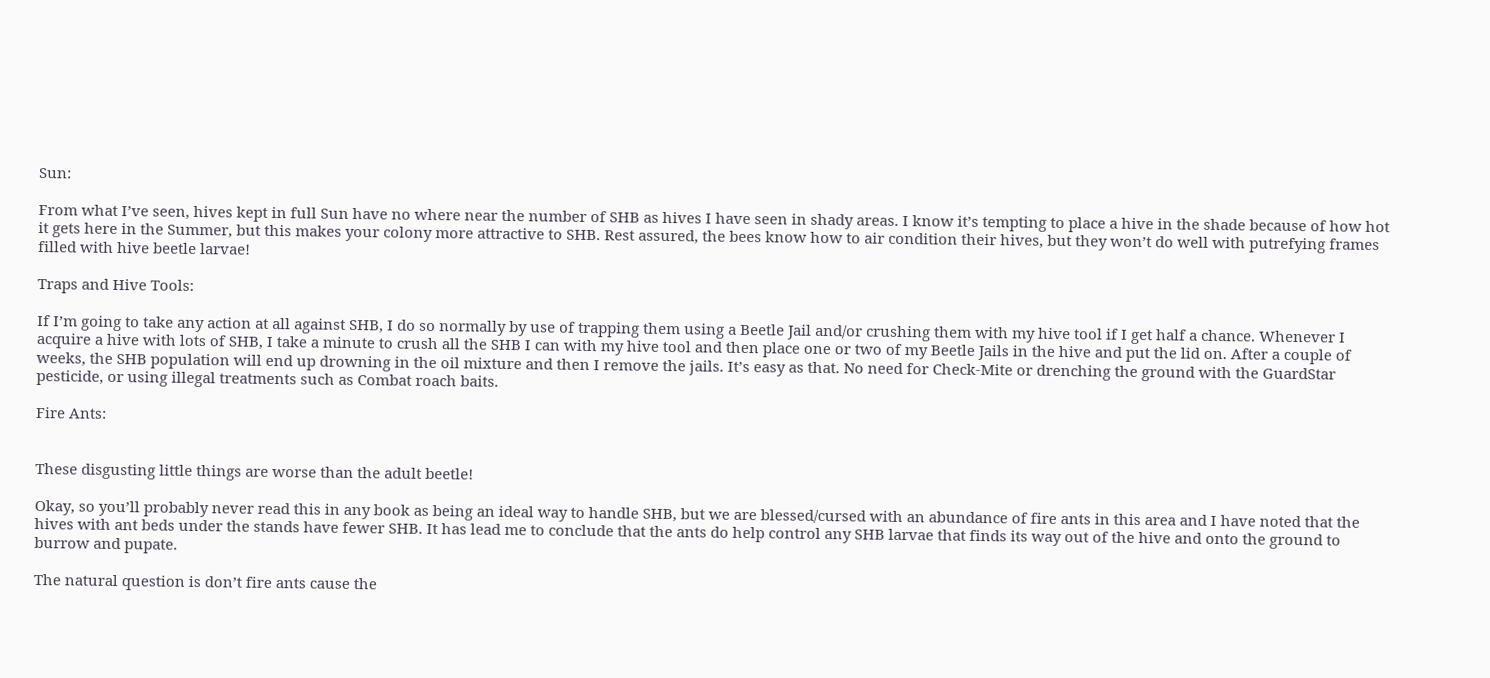Sun:

From what I’ve seen, hives kept in full Sun have no where near the number of SHB as hives I have seen in shady areas. I know it’s tempting to place a hive in the shade because of how hot it gets here in the Summer, but this makes your colony more attractive to SHB. Rest assured, the bees know how to air condition their hives, but they won’t do well with putrefying frames filled with hive beetle larvae!

Traps and Hive Tools:

If I’m going to take any action at all against SHB, I do so normally by use of trapping them using a Beetle Jail and/or crushing them with my hive tool if I get half a chance. Whenever I acquire a hive with lots of SHB, I take a minute to crush all the SHB I can with my hive tool and then place one or two of my Beetle Jails in the hive and put the lid on. After a couple of weeks, the SHB population will end up drowning in the oil mixture and then I remove the jails. It’s easy as that. No need for Check-Mite or drenching the ground with the GuardStar pesticide, or using illegal treatments such as Combat roach baits.

Fire Ants:


These disgusting little things are worse than the adult beetle!

Okay, so you’ll probably never read this in any book as being an ideal way to handle SHB, but we are blessed/cursed with an abundance of fire ants in this area and I have noted that the hives with ant beds under the stands have fewer SHB. It has lead me to conclude that the ants do help control any SHB larvae that finds its way out of the hive and onto the ground to burrow and pupate.

The natural question is don’t fire ants cause the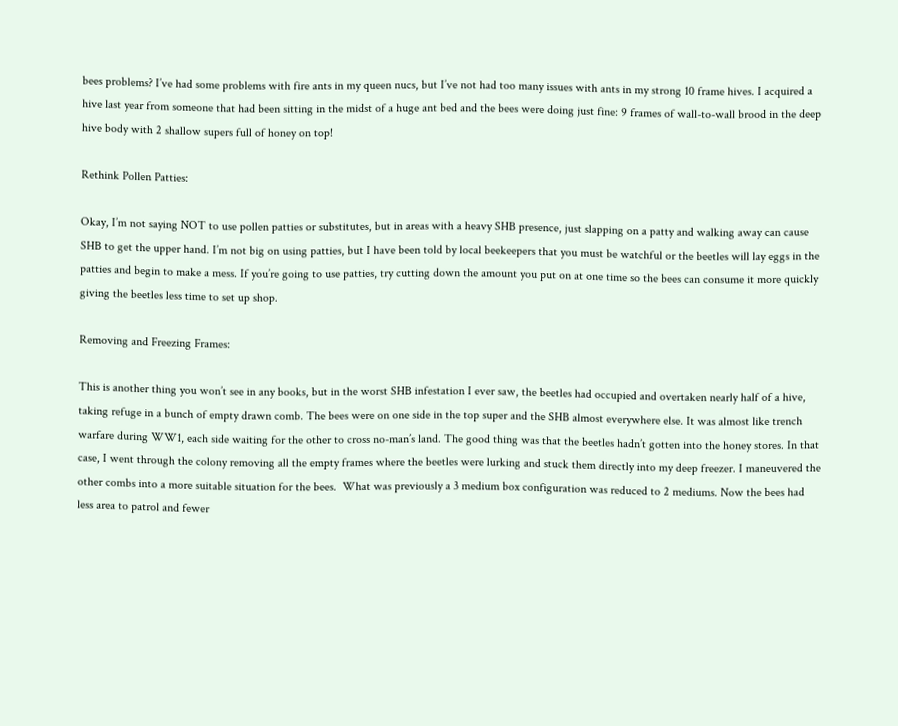bees problems? I’ve had some problems with fire ants in my queen nucs, but I’ve not had too many issues with ants in my strong 10 frame hives. I acquired a hive last year from someone that had been sitting in the midst of a huge ant bed and the bees were doing just fine: 9 frames of wall-to-wall brood in the deep hive body with 2 shallow supers full of honey on top!

Rethink Pollen Patties:

Okay, I’m not saying NOT to use pollen patties or substitutes, but in areas with a heavy SHB presence, just slapping on a patty and walking away can cause SHB to get the upper hand. I’m not big on using patties, but I have been told by local beekeepers that you must be watchful or the beetles will lay eggs in the patties and begin to make a mess. If you’re going to use patties, try cutting down the amount you put on at one time so the bees can consume it more quickly giving the beetles less time to set up shop.

Removing and Freezing Frames:

This is another thing you won’t see in any books, but in the worst SHB infestation I ever saw, the beetles had occupied and overtaken nearly half of a hive, taking refuge in a bunch of empty drawn comb. The bees were on one side in the top super and the SHB almost everywhere else. It was almost like trench warfare during WW1, each side waiting for the other to cross no-man’s land. The good thing was that the beetles hadn’t gotten into the honey stores. In that case, I went through the colony removing all the empty frames where the beetles were lurking and stuck them directly into my deep freezer. I maneuvered the other combs into a more suitable situation for the bees.  What was previously a 3 medium box configuration was reduced to 2 mediums. Now the bees had less area to patrol and fewer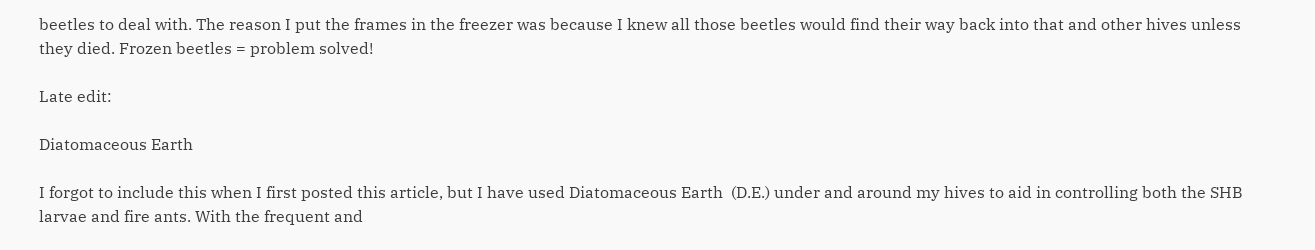beetles to deal with. The reason I put the frames in the freezer was because I knew all those beetles would find their way back into that and other hives unless they died. Frozen beetles = problem solved!

Late edit:

Diatomaceous Earth

I forgot to include this when I first posted this article, but I have used Diatomaceous Earth  (D.E.) under and around my hives to aid in controlling both the SHB larvae and fire ants. With the frequent and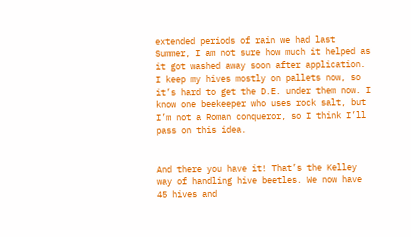extended periods of rain we had last Summer, I am not sure how much it helped as it got washed away soon after application. I keep my hives mostly on pallets now, so it’s hard to get the D.E. under them now. I know one beekeeper who uses rock salt, but I’m not a Roman conqueror, so I think I’ll pass on this idea.


And there you have it! That’s the Kelley way of handling hive beetles. We now have 45 hives and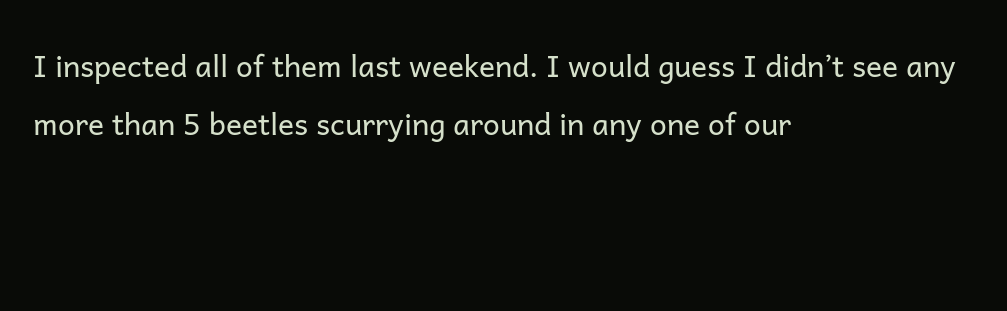I inspected all of them last weekend. I would guess I didn’t see any more than 5 beetles scurrying around in any one of our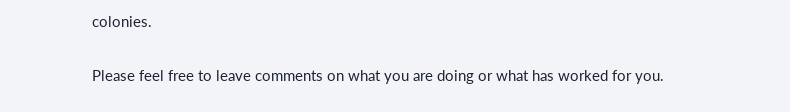colonies.

Please feel free to leave comments on what you are doing or what has worked for you.